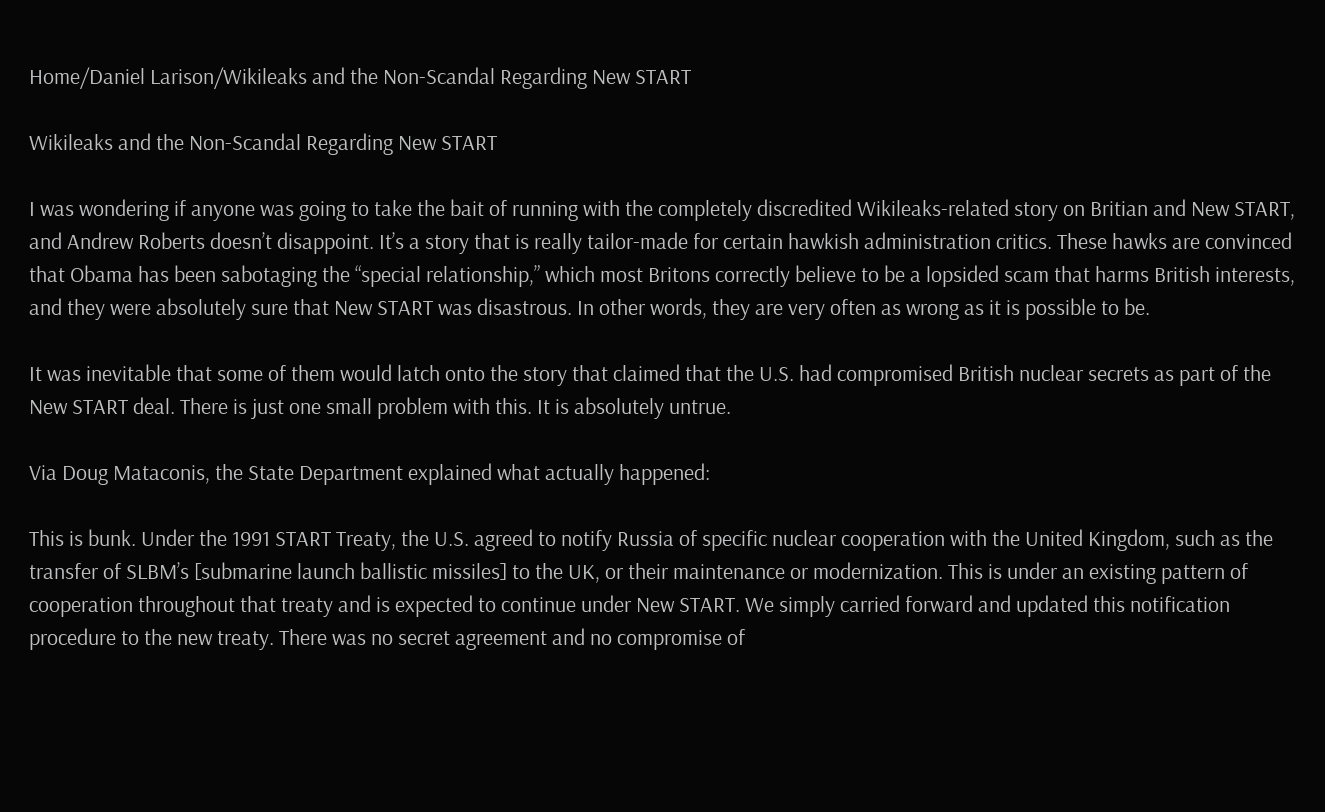Home/Daniel Larison/Wikileaks and the Non-Scandal Regarding New START

Wikileaks and the Non-Scandal Regarding New START

I was wondering if anyone was going to take the bait of running with the completely discredited Wikileaks-related story on Britian and New START, and Andrew Roberts doesn’t disappoint. It’s a story that is really tailor-made for certain hawkish administration critics. These hawks are convinced that Obama has been sabotaging the “special relationship,” which most Britons correctly believe to be a lopsided scam that harms British interests, and they were absolutely sure that New START was disastrous. In other words, they are very often as wrong as it is possible to be.

It was inevitable that some of them would latch onto the story that claimed that the U.S. had compromised British nuclear secrets as part of the New START deal. There is just one small problem with this. It is absolutely untrue.

Via Doug Mataconis, the State Department explained what actually happened:

This is bunk. Under the 1991 START Treaty, the U.S. agreed to notify Russia of specific nuclear cooperation with the United Kingdom, such as the transfer of SLBM’s [submarine launch ballistic missiles] to the UK, or their maintenance or modernization. This is under an existing pattern of cooperation throughout that treaty and is expected to continue under New START. We simply carried forward and updated this notification procedure to the new treaty. There was no secret agreement and no compromise of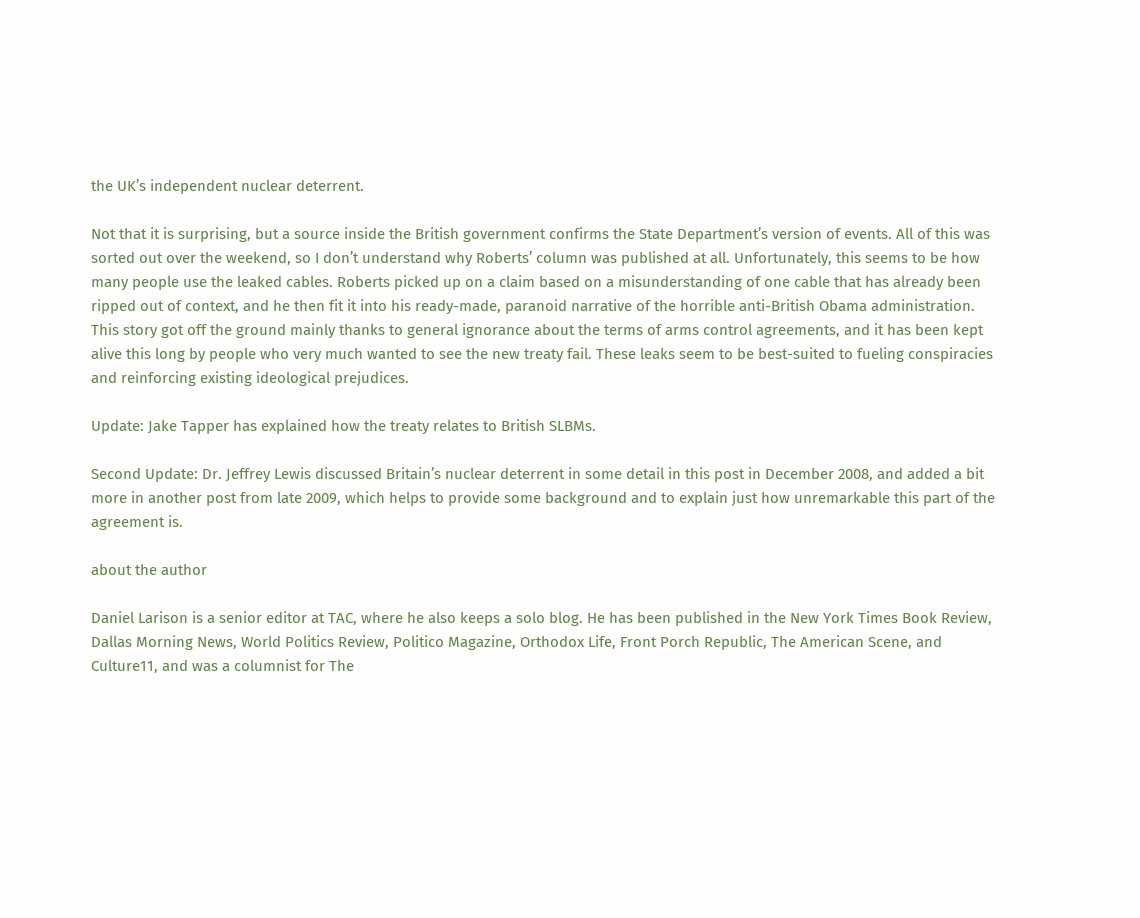the UK’s independent nuclear deterrent.

Not that it is surprising, but a source inside the British government confirms the State Department’s version of events. All of this was sorted out over the weekend, so I don’t understand why Roberts’ column was published at all. Unfortunately, this seems to be how many people use the leaked cables. Roberts picked up on a claim based on a misunderstanding of one cable that has already been ripped out of context, and he then fit it into his ready-made, paranoid narrative of the horrible anti-British Obama administration. This story got off the ground mainly thanks to general ignorance about the terms of arms control agreements, and it has been kept alive this long by people who very much wanted to see the new treaty fail. These leaks seem to be best-suited to fueling conspiracies and reinforcing existing ideological prejudices.

Update: Jake Tapper has explained how the treaty relates to British SLBMs.

Second Update: Dr. Jeffrey Lewis discussed Britain’s nuclear deterrent in some detail in this post in December 2008, and added a bit more in another post from late 2009, which helps to provide some background and to explain just how unremarkable this part of the agreement is.

about the author

Daniel Larison is a senior editor at TAC, where he also keeps a solo blog. He has been published in the New York Times Book Review, Dallas Morning News, World Politics Review, Politico Magazine, Orthodox Life, Front Porch Republic, The American Scene, and Culture11, and was a columnist for The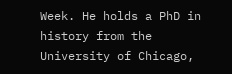Week. He holds a PhD in history from the University of Chicago,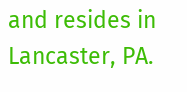and resides in Lancaster, PA.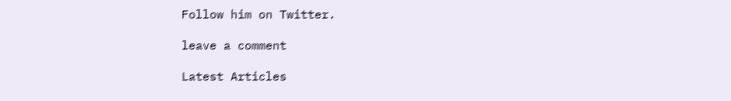Follow him on Twitter.

leave a comment

Latest Articles